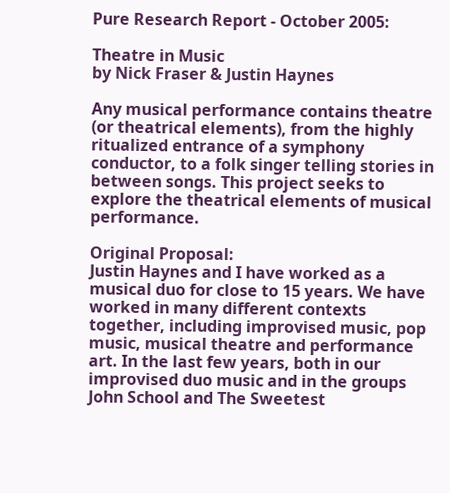Pure Research Report - October 2005:

Theatre in Music
by Nick Fraser & Justin Haynes

Any musical performance contains theatre (or theatrical elements), from the highly ritualized entrance of a symphony conductor, to a folk singer telling stories in between songs. This project seeks to explore the theatrical elements of musical performance.

Original Proposal:
Justin Haynes and I have worked as a musical duo for close to 15 years. We have worked in many different contexts together, including improvised music, pop music, musical theatre and performance art. In the last few years, both in our improvised duo music and in the groups John School and The Sweetest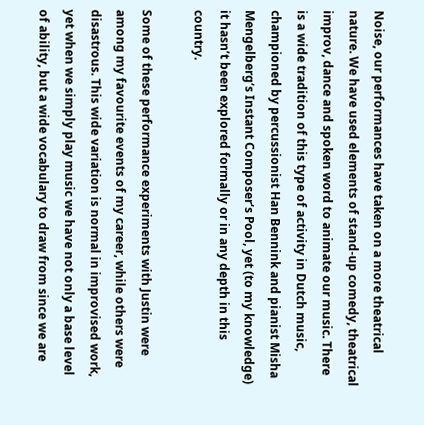Noise, our performances have taken on a more theatrical nature. We have used elements of stand-up comedy, theatrical improv, dance and spoken word to animate our music. There is a wide tradition of this type of activity in Dutch music, championed by percussionist Han Bennink and pianist Misha Mengelberg‘s Instant Composer‘s Pool, yet (to my knowledge) it hasn’t been explored formally or in any depth in this country.

Some of these performance experiments with Justin were among my favourite events of my career, while others were disastrous. This wide variation is normal in improvised work, yet when we simply play music we have not only a base level of ability, but a wide vocabulary to draw from since we are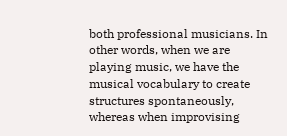both professional musicians. In other words, when we are playing music, we have the musical vocabulary to create structures spontaneously, whereas when improvising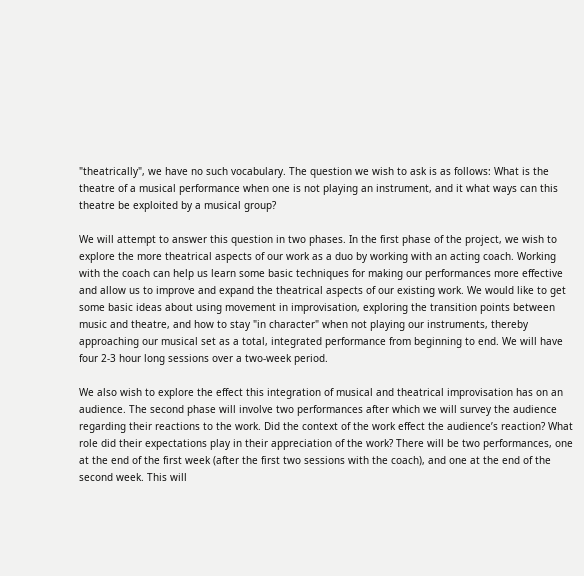"theatrically", we have no such vocabulary. The question we wish to ask is as follows: What is the theatre of a musical performance when one is not playing an instrument, and it what ways can this theatre be exploited by a musical group?

We will attempt to answer this question in two phases. In the first phase of the project, we wish to explore the more theatrical aspects of our work as a duo by working with an acting coach. Working with the coach can help us learn some basic techniques for making our performances more effective and allow us to improve and expand the theatrical aspects of our existing work. We would like to get some basic ideas about using movement in improvisation, exploring the transition points between music and theatre, and how to stay "in character" when not playing our instruments, thereby approaching our musical set as a total, integrated performance from beginning to end. We will have four 2-3 hour long sessions over a two-week period.

We also wish to explore the effect this integration of musical and theatrical improvisation has on an audience. The second phase will involve two performances after which we will survey the audience regarding their reactions to the work. Did the context of the work effect the audience’s reaction? What role did their expectations play in their appreciation of the work? There will be two performances, one at the end of the first week (after the first two sessions with the coach), and one at the end of the second week. This will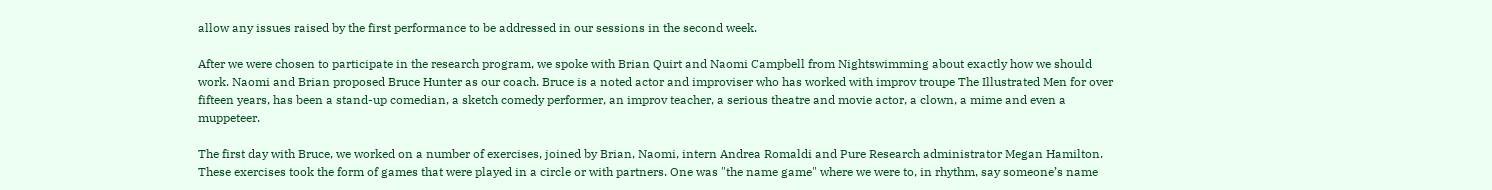allow any issues raised by the first performance to be addressed in our sessions in the second week.

After we were chosen to participate in the research program, we spoke with Brian Quirt and Naomi Campbell from Nightswimming about exactly how we should work. Naomi and Brian proposed Bruce Hunter as our coach. Bruce is a noted actor and improviser who has worked with improv troupe The Illustrated Men for over fifteen years, has been a stand-up comedian, a sketch comedy performer, an improv teacher, a serious theatre and movie actor, a clown, a mime and even a muppeteer.

The first day with Bruce, we worked on a number of exercises, joined by Brian, Naomi, intern Andrea Romaldi and Pure Research administrator Megan Hamilton. These exercises took the form of games that were played in a circle or with partners. One was "the name game" where we were to, in rhythm, say someone’s name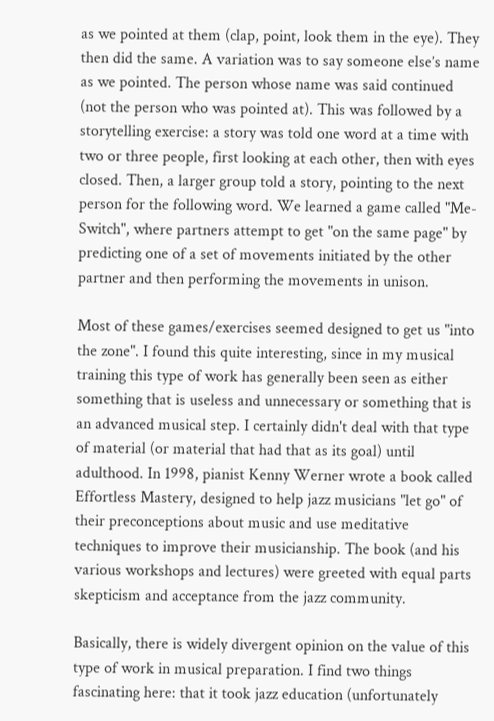as we pointed at them (clap, point, look them in the eye). They then did the same. A variation was to say someone else’s name as we pointed. The person whose name was said continued (not the person who was pointed at). This was followed by a storytelling exercise: a story was told one word at a time with two or three people, first looking at each other, then with eyes closed. Then, a larger group told a story, pointing to the next person for the following word. We learned a game called "Me-Switch", where partners attempt to get "on the same page" by predicting one of a set of movements initiated by the other partner and then performing the movements in unison.

Most of these games/exercises seemed designed to get us "into the zone". I found this quite interesting, since in my musical training this type of work has generally been seen as either something that is useless and unnecessary or something that is an advanced musical step. I certainly didn't deal with that type of material (or material that had that as its goal) until adulthood. In 1998, pianist Kenny Werner wrote a book called
Effortless Mastery, designed to help jazz musicians "let go" of their preconceptions about music and use meditative techniques to improve their musicianship. The book (and his various workshops and lectures) were greeted with equal parts skepticism and acceptance from the jazz community.

Basically, there is widely divergent opinion on the value of this type of work in musical preparation. I find two things fascinating here: that it took jazz education (unfortunately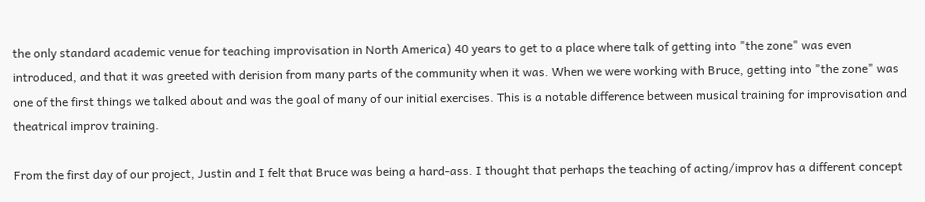the only standard academic venue for teaching improvisation in North America) 40 years to get to a place where talk of getting into "the zone" was even introduced, and that it was greeted with derision from many parts of the community when it was. When we were working with Bruce, getting into "the zone" was one of the first things we talked about and was the goal of many of our initial exercises. This is a notable difference between musical training for improvisation and theatrical improv training.

From the first day of our project, Justin and I felt that Bruce was being a hard-ass. I thought that perhaps the teaching of acting/improv has a different concept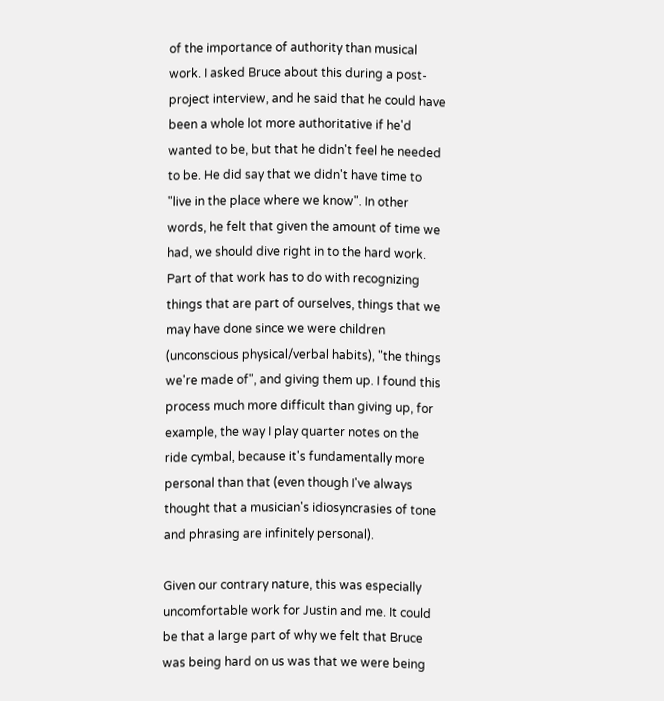of the importance of authority than musical work. I asked Bruce about this during a post-project interview, and he said that he could have been a whole lot more authoritative if he'd wanted to be, but that he didn't feel he needed to be. He did say that we didn't have time to "live in the place where we know". In other words, he felt that given the amount of time we had, we should dive right in to the hard work. Part of that work has to do with recognizing things that are part of ourselves, things that we may have done since we were children (unconscious physical/verbal habits), "the things we're made of", and giving them up. I found this process much more difficult than giving up, for example, the way I play quarter notes on the ride cymbal, because it's fundamentally more personal than that (even though I've always thought that a musician's idiosyncrasies of tone and phrasing are infinitely personal).

Given our contrary nature, this was especially uncomfortable work for Justin and me. It could be that a large part of why we felt that Bruce was being hard on us was that we were being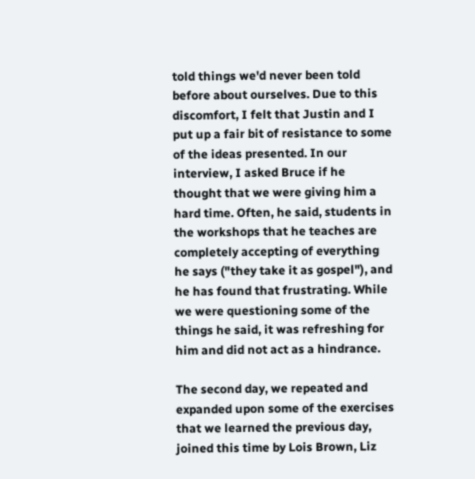told things we'd never been told before about ourselves. Due to this discomfort, I felt that Justin and I put up a fair bit of resistance to some of the ideas presented. In our interview, I asked Bruce if he thought that we were giving him a hard time. Often, he said, students in the workshops that he teaches are completely accepting of everything he says ("they take it as gospel"), and he has found that frustrating. While we were questioning some of the things he said, it was refreshing for him and did not act as a hindrance.

The second day, we repeated and expanded upon some of the exercises that we learned the previous day, joined this time by Lois Brown, Liz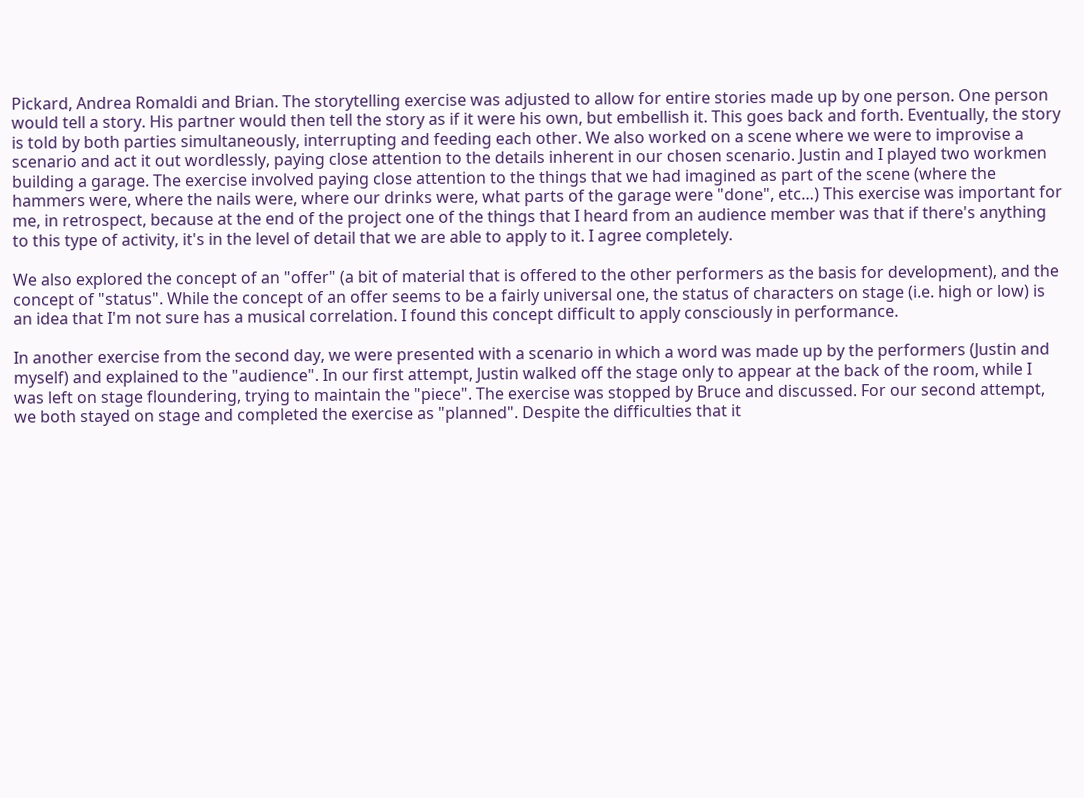Pickard, Andrea Romaldi and Brian. The storytelling exercise was adjusted to allow for entire stories made up by one person. One person would tell a story. His partner would then tell the story as if it were his own, but embellish it. This goes back and forth. Eventually, the story is told by both parties simultaneously, interrupting and feeding each other. We also worked on a scene where we were to improvise a scenario and act it out wordlessly, paying close attention to the details inherent in our chosen scenario. Justin and I played two workmen building a garage. The exercise involved paying close attention to the things that we had imagined as part of the scene (where the hammers were, where the nails were, where our drinks were, what parts of the garage were "done", etc…) This exercise was important for me, in retrospect, because at the end of the project one of the things that I heard from an audience member was that if there's anything to this type of activity, it's in the level of detail that we are able to apply to it. I agree completely.

We also explored the concept of an "offer" (a bit of material that is offered to the other performers as the basis for development), and the concept of "status". While the concept of an offer seems to be a fairly universal one, the status of characters on stage (i.e. high or low) is an idea that I'm not sure has a musical correlation. I found this concept difficult to apply consciously in performance.

In another exercise from the second day, we were presented with a scenario in which a word was made up by the performers (Justin and myself) and explained to the "audience". In our first attempt, Justin walked off the stage only to appear at the back of the room, while I was left on stage floundering, trying to maintain the "piece". The exercise was stopped by Bruce and discussed. For our second attempt, we both stayed on stage and completed the exercise as "planned". Despite the difficulties that it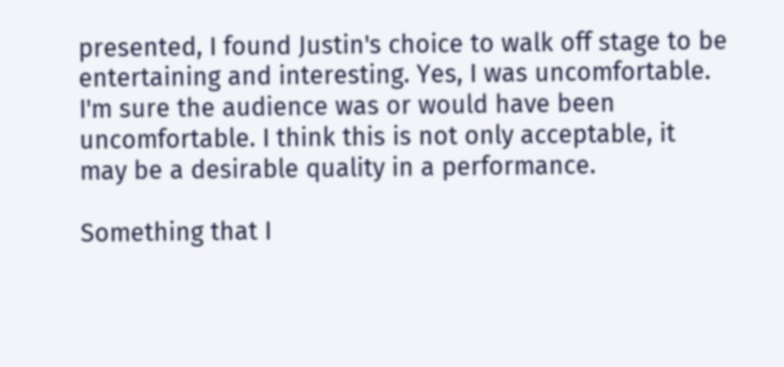presented, I found Justin's choice to walk off stage to be entertaining and interesting. Yes, I was uncomfortable. I'm sure the audience was or would have been uncomfortable. I think this is not only acceptable, it may be a desirable quality in a performance.

Something that I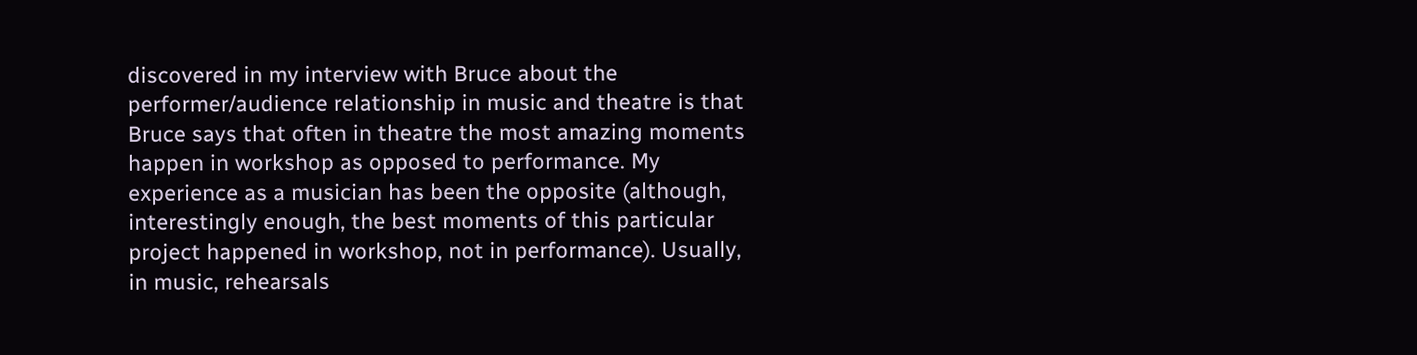discovered in my interview with Bruce about the performer/audience relationship in music and theatre is that Bruce says that often in theatre the most amazing moments happen in workshop as opposed to performance. My experience as a musician has been the opposite (although, interestingly enough, the best moments of this particular project happened in workshop, not in performance). Usually, in music, rehearsals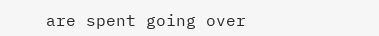are spent going over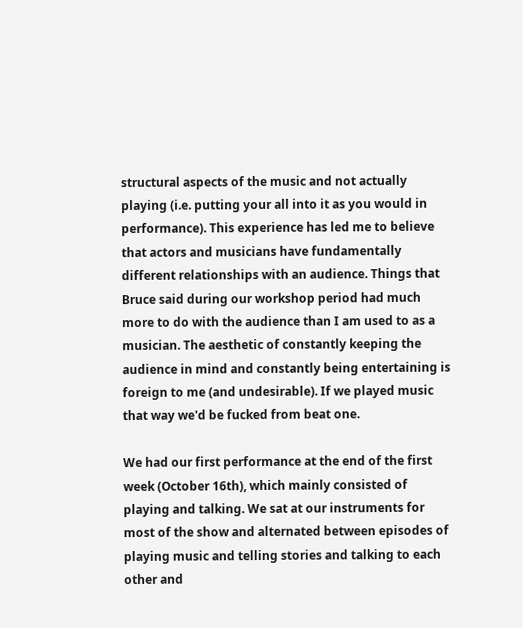structural aspects of the music and not actually playing (i.e. putting your all into it as you would in performance). This experience has led me to believe that actors and musicians have fundamentally different relationships with an audience. Things that Bruce said during our workshop period had much more to do with the audience than I am used to as a musician. The aesthetic of constantly keeping the audience in mind and constantly being entertaining is foreign to me (and undesirable). If we played music that way we'd be fucked from beat one.

We had our first performance at the end of the first week (October 16th), which mainly consisted of playing and talking. We sat at our instruments for most of the show and alternated between episodes of playing music and telling stories and talking to each other and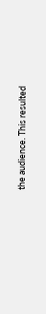the audience. This resulted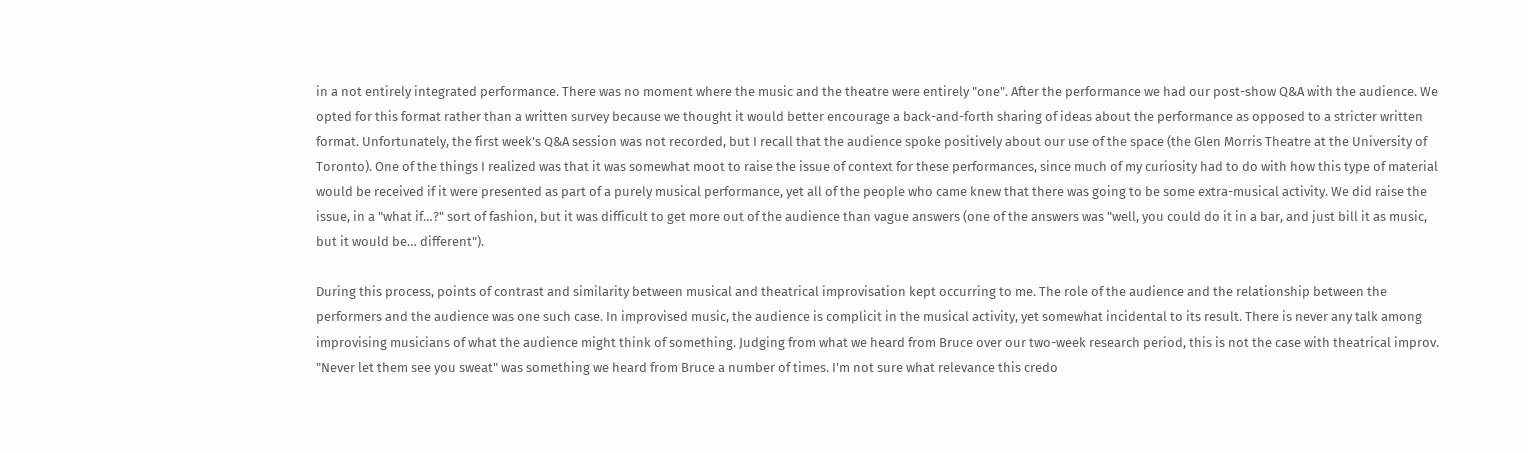in a not entirely integrated performance. There was no moment where the music and the theatre were entirely "one". After the performance we had our post-show Q&A with the audience. We opted for this format rather than a written survey because we thought it would better encourage a back-and-forth sharing of ideas about the performance as opposed to a stricter written format. Unfortunately, the first week's Q&A session was not recorded, but I recall that the audience spoke positively about our use of the space (the Glen Morris Theatre at the University of Toronto). One of the things I realized was that it was somewhat moot to raise the issue of context for these performances, since much of my curiosity had to do with how this type of material would be received if it were presented as part of a purely musical performance, yet all of the people who came knew that there was going to be some extra-musical activity. We did raise the issue, in a "what if…?" sort of fashion, but it was difficult to get more out of the audience than vague answers (one of the answers was "well, you could do it in a bar, and just bill it as music, but it would be… different").

During this process, points of contrast and similarity between musical and theatrical improvisation kept occurring to me. The role of the audience and the relationship between the performers and the audience was one such case. In improvised music, the audience is complicit in the musical activity, yet somewhat incidental to its result. There is never any talk among improvising musicians of what the audience might think of something. Judging from what we heard from Bruce over our two-week research period, this is not the case with theatrical improv. "Never let them see you sweat" was something we heard from Bruce a number of times. I'm not sure what relevance this credo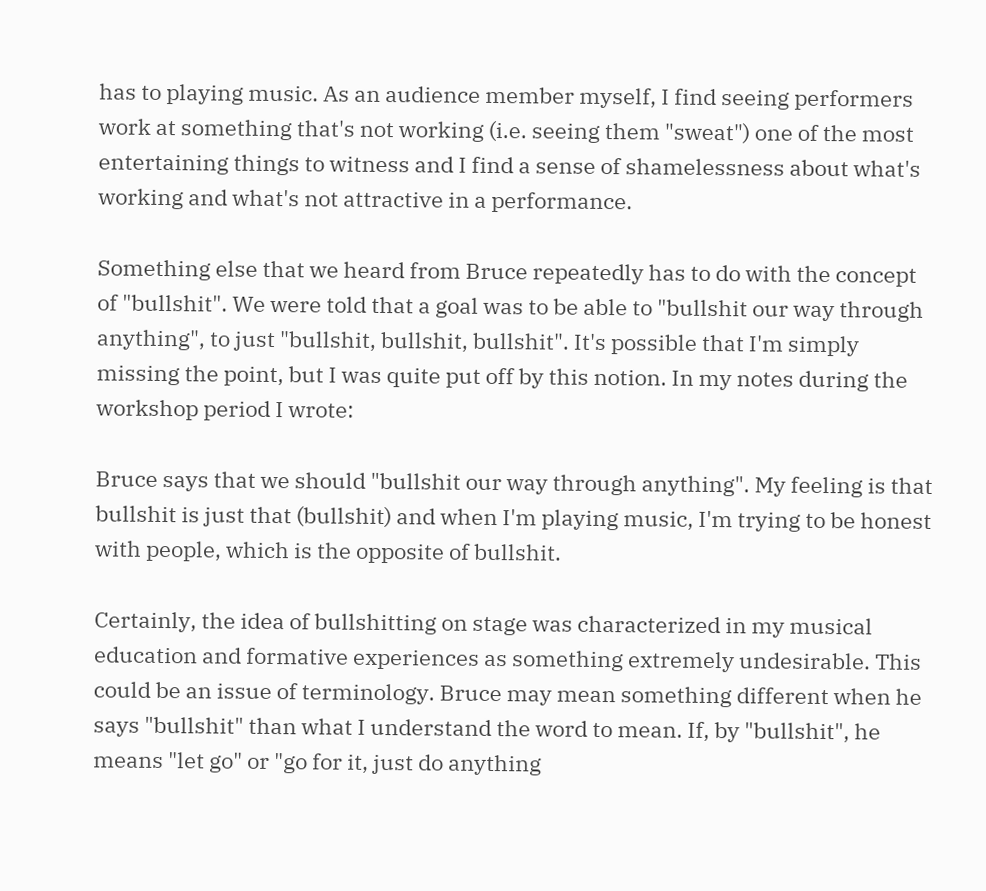has to playing music. As an audience member myself, I find seeing performers work at something that's not working (i.e. seeing them "sweat") one of the most entertaining things to witness and I find a sense of shamelessness about what's working and what's not attractive in a performance.

Something else that we heard from Bruce repeatedly has to do with the concept of "bullshit". We were told that a goal was to be able to "bullshit our way through anything", to just "bullshit, bullshit, bullshit". It's possible that I'm simply missing the point, but I was quite put off by this notion. In my notes during the workshop period I wrote:

Bruce says that we should "bullshit our way through anything". My feeling is that
bullshit is just that (bullshit) and when I'm playing music, I'm trying to be honest
with people, which is the opposite of bullshit.

Certainly, the idea of bullshitting on stage was characterized in my musical education and formative experiences as something extremely undesirable. This could be an issue of terminology. Bruce may mean something different when he says "bullshit" than what I understand the word to mean. If, by "bullshit", he means "let go" or "go for it, just do anything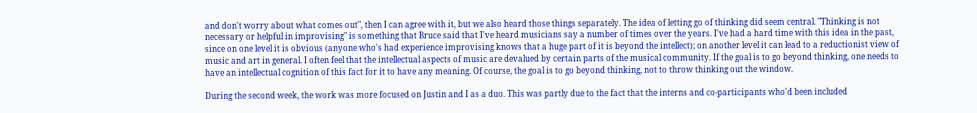and don't worry about what comes out", then I can agree with it, but we also heard those things separately. The idea of letting go of thinking did seem central. "Thinking is not necessary or helpful in improvising" is something that Bruce said that I've heard musicians say a number of times over the years. I've had a hard time with this idea in the past, since on one level it is obvious (anyone who's had experience improvising knows that a huge part of it is beyond the intellect); on another level it can lead to a reductionist view of music and art in general. I often feel that the intellectual aspects of music are devalued by certain parts of the musical community. If the goal is to go beyond thinking, one needs to have an intellectual cognition of this fact for it to have any meaning. Of course, the goal is to go beyond thinking, not to throw thinking out the window.

During the second week, the work was more focused on Justin and I as a duo. This was partly due to the fact that the interns and co-participants who'd been included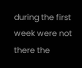during the first week were not there the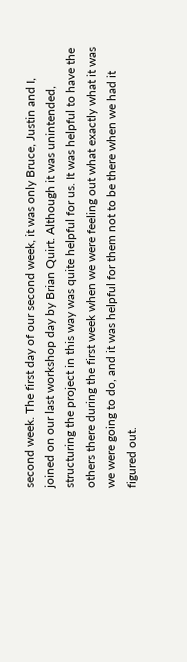second week. The first day of our second week, it was only Bruce, Justin and I, joined on our last workshop day by Brian Quirt. Although it was unintended, structuring the project in this way was quite helpful for us. It was helpful to have the others there during the first week when we were feeling out what exactly what it was we were going to do, and it was helpful for them not to be there when we had it figured out.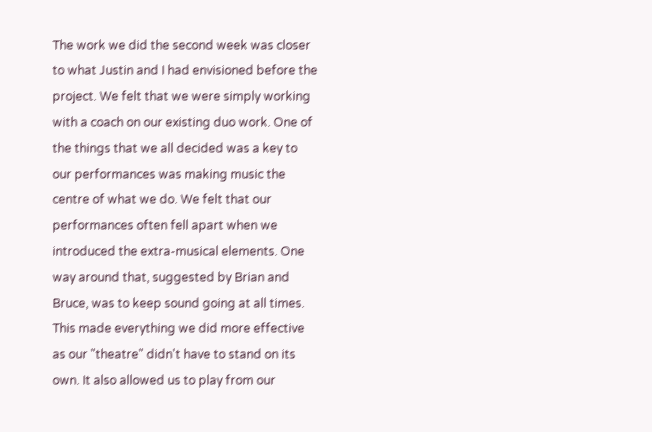The work we did the second week was closer to what Justin and I had envisioned before the project. We felt that we were simply working with a coach on our existing duo work. One of the things that we all decided was a key to our performances was making music the centre of what we do. We felt that our performances often fell apart when we introduced the extra-musical elements. One way around that, suggested by Brian and Bruce, was to keep sound going at all times. This made everything we did more effective as our "theatre" didn't have to stand on its own. It also allowed us to play from our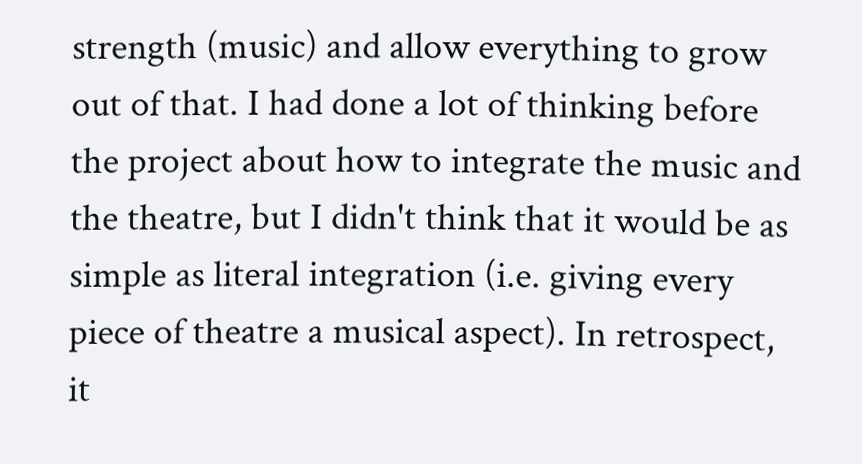strength (music) and allow everything to grow out of that. I had done a lot of thinking before the project about how to integrate the music and the theatre, but I didn't think that it would be as simple as literal integration (i.e. giving every piece of theatre a musical aspect). In retrospect, it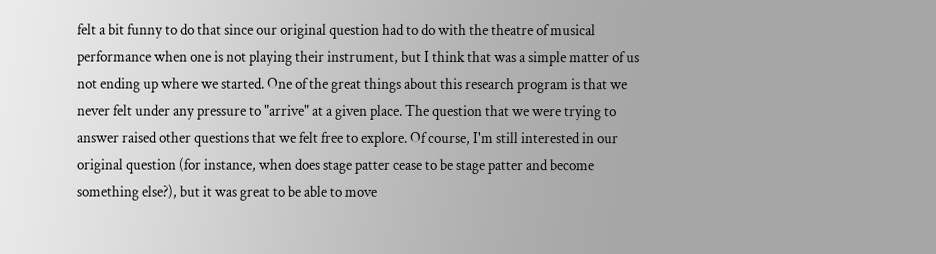felt a bit funny to do that since our original question had to do with the theatre of musical performance when one is not playing their instrument, but I think that was a simple matter of us not ending up where we started. One of the great things about this research program is that we never felt under any pressure to "arrive" at a given place. The question that we were trying to answer raised other questions that we felt free to explore. Of course, I'm still interested in our original question (for instance, when does stage patter cease to be stage patter and become something else?), but it was great to be able to move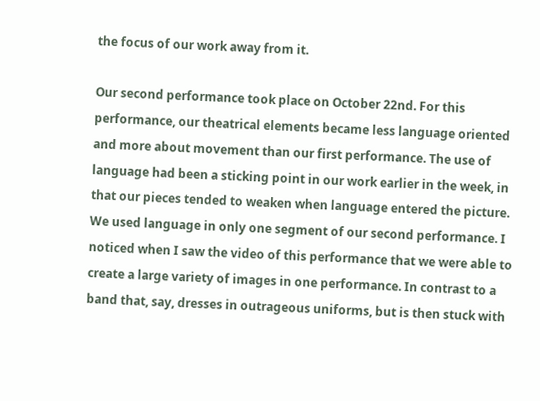the focus of our work away from it.

Our second performance took place on October 22nd. For this performance, our theatrical elements became less language oriented and more about movement than our first performance. The use of language had been a sticking point in our work earlier in the week, in that our pieces tended to weaken when language entered the picture. We used language in only one segment of our second performance. I noticed when I saw the video of this performance that we were able to create a large variety of images in one performance. In contrast to a band that, say, dresses in outrageous uniforms, but is then stuck with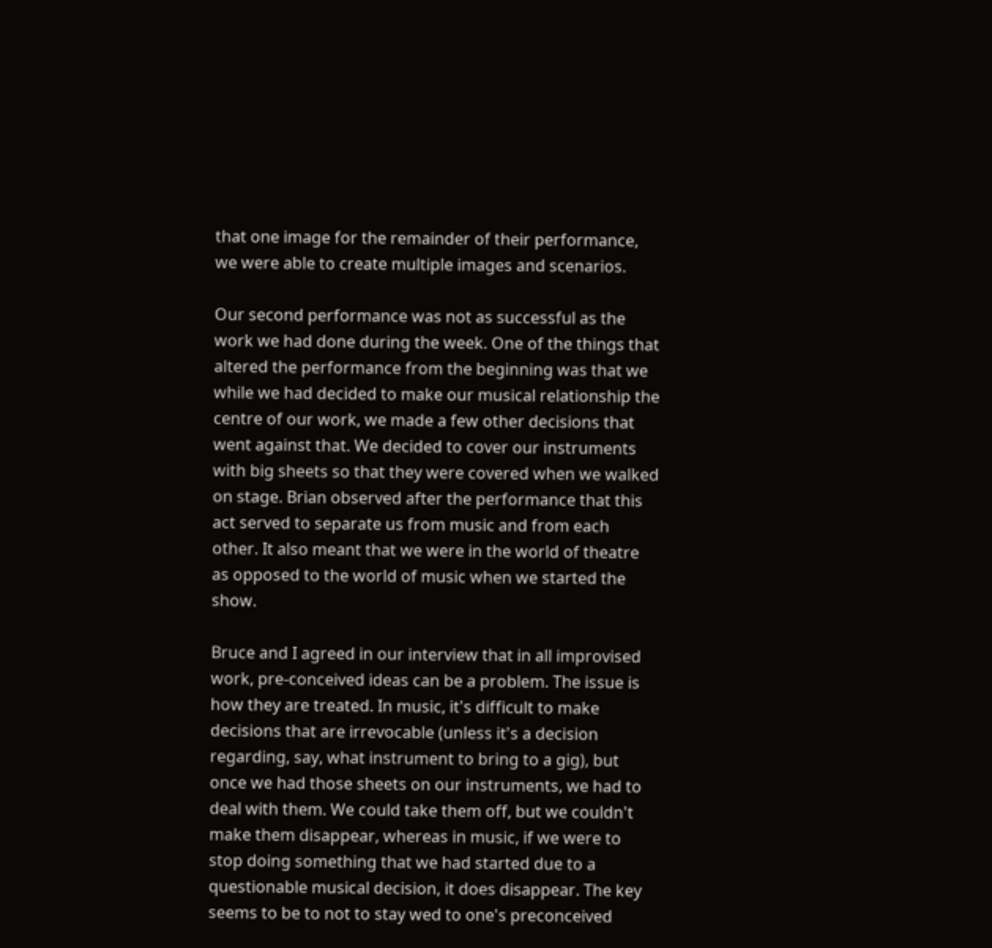that one image for the remainder of their performance, we were able to create multiple images and scenarios.

Our second performance was not as successful as the work we had done during the week. One of the things that altered the performance from the beginning was that we while we had decided to make our musical relationship the centre of our work, we made a few other decisions that went against that. We decided to cover our instruments with big sheets so that they were covered when we walked on stage. Brian observed after the performance that this act served to separate us from music and from each other. It also meant that we were in the world of theatre as opposed to the world of music when we started the show.

Bruce and I agreed in our interview that in all improvised work, pre-conceived ideas can be a problem. The issue is how they are treated. In music, it's difficult to make decisions that are irrevocable (unless it's a decision regarding, say, what instrument to bring to a gig), but once we had those sheets on our instruments, we had to deal with them. We could take them off, but we couldn't make them disappear, whereas in music, if we were to stop doing something that we had started due to a questionable musical decision, it does disappear. The key seems to be to not to stay wed to one's preconceived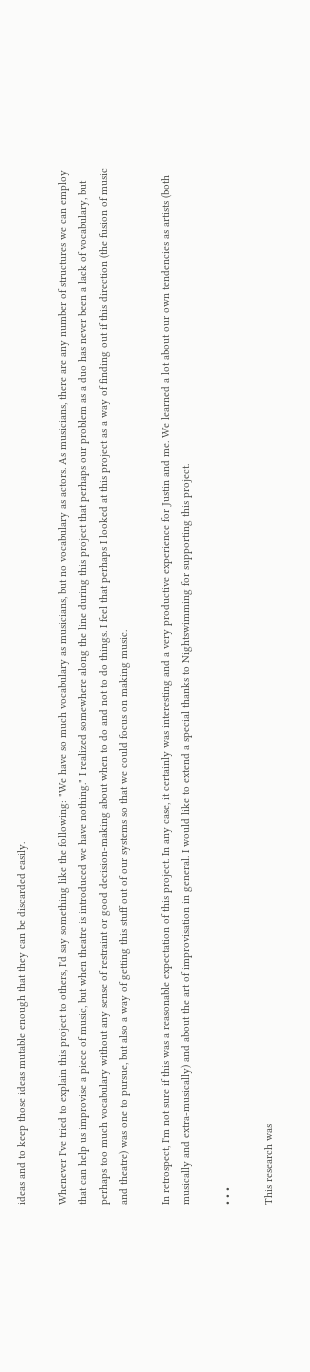ideas and to keep those ideas mutable enough that they can be discarded easily.

Whenever I've tried to explain this project to others, I'd say something like the following: "We have so much vocabulary as musicians, but no vocabulary as actors. As musicians, there are any number of structures we can employ that can help us improvise a piece of music, but when theatre is introduced we have nothing." I realized somewhere along the line during this project that perhaps our problem as a duo has never been a lack of vocabulary, but perhaps too much vocabulary without any sense of restraint or good decision-making about when to do and not to do things. I feel that perhaps I looked at this project as a way of finding out if this direction (the fusion of music and theatre) was one to pursue, but also a way of getting this stuff out of our systems so that we could focus on making music.

In retrospect, I'm not sure if this was a reasonable expectation of this project. In any case, it certainly was interesting and a very productive experience for Justin and me. We learned a lot about our own tendencies as artists (both musically and extra-musically) and about the art of improvisation in general. I would like to extend a special thanks to Nightswimming for supporting this project.

• • •

This research was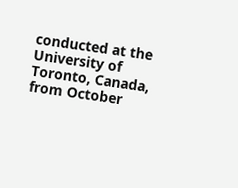conducted at the University of Toronto, Canada, from October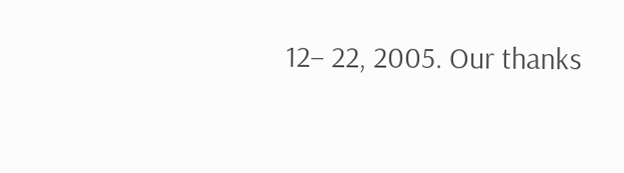12– 22, 2005. Our thanks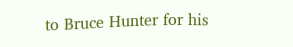to Bruce Hunter for his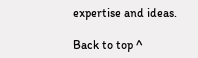expertise and ideas.

Back to top ^